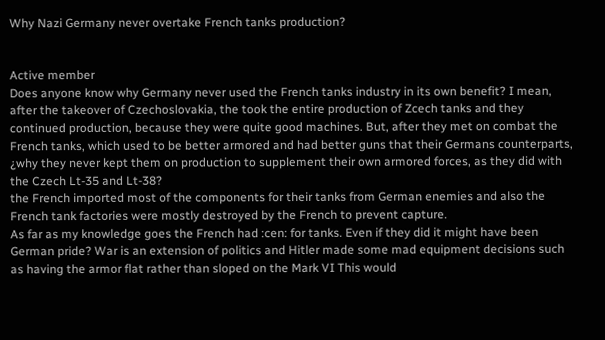Why Nazi Germany never overtake French tanks production?


Active member
Does anyone know why Germany never used the French tanks industry in its own benefit? I mean, after the takeover of Czechoslovakia, the took the entire production of Zcech tanks and they continued production, because they were quite good machines. But, after they met on combat the French tanks, which used to be better armored and had better guns that their Germans counterparts, ¿why they never kept them on production to supplement their own armored forces, as they did with the Czech Lt-35 and Lt-38?
the French imported most of the components for their tanks from German enemies and also the French tank factories were mostly destroyed by the French to prevent capture.
As far as my knowledge goes the French had :cen: for tanks. Even if they did it might have been German pride? War is an extension of politics and Hitler made some mad equipment decisions such as having the armor flat rather than sloped on the Mark VI This would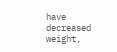have decreased weight,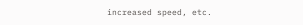increased speed, etc.